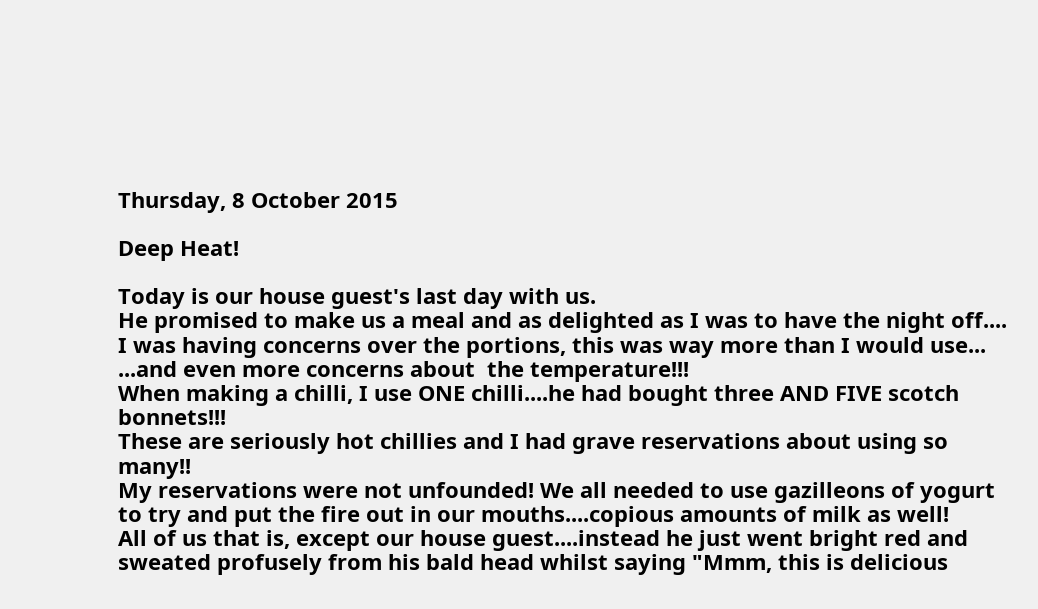Thursday, 8 October 2015

Deep Heat!

Today is our house guest's last day with us.
He promised to make us a meal and as delighted as I was to have the night off.... I was having concerns over the portions, this was way more than I would use...
...and even more concerns about  the temperature!!!
When making a chilli, I use ONE chilli....he had bought three AND FIVE scotch bonnets!!!
These are seriously hot chillies and I had grave reservations about using so many!!
My reservations were not unfounded! We all needed to use gazilleons of yogurt to try and put the fire out in our mouths....copious amounts of milk as well!
All of us that is, except our house guest....instead he just went bright red and sweated profusely from his bald head whilst saying "Mmm, this is delicious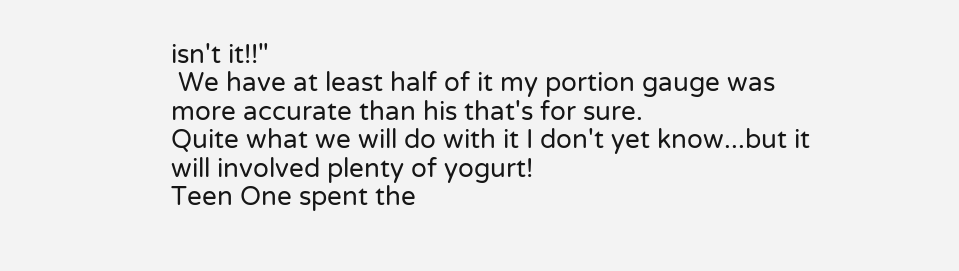isn't it!!"
 We have at least half of it my portion gauge was more accurate than his that's for sure.
Quite what we will do with it I don't yet know...but it will involved plenty of yogurt!
Teen One spent the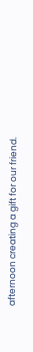afternoon creating a gift for our friend.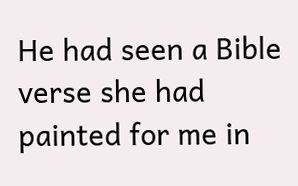He had seen a Bible verse she had painted for me in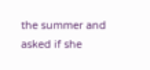the summer and asked if she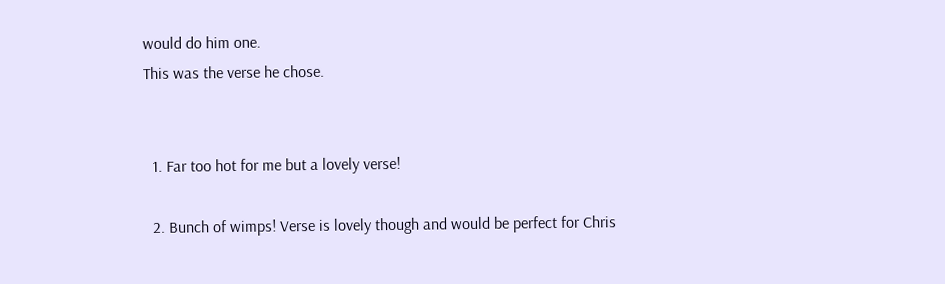would do him one.
This was the verse he chose.


  1. Far too hot for me but a lovely verse!

  2. Bunch of wimps! Verse is lovely though and would be perfect for Chris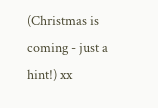(Christmas is coming - just a hint!) xx